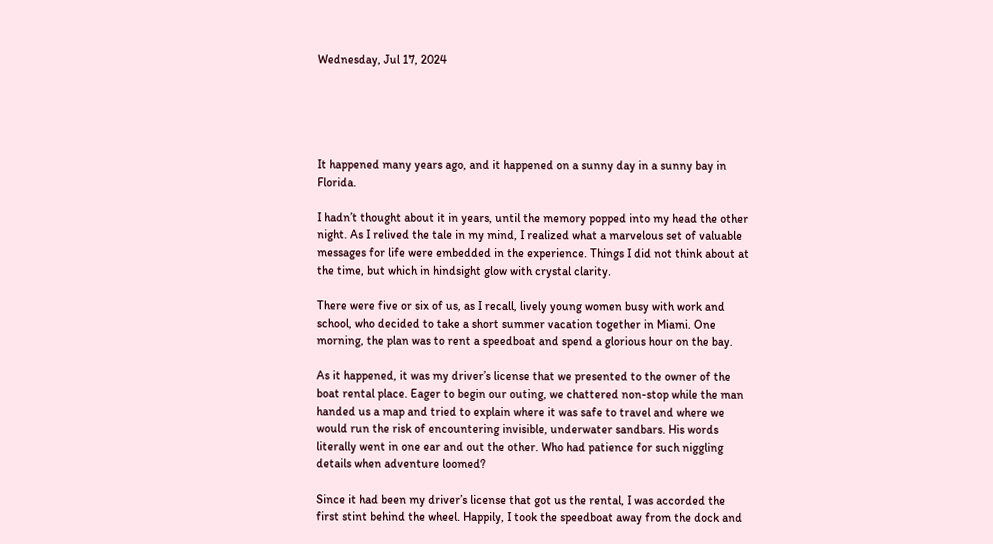Wednesday, Jul 17, 2024





It happened many years ago, and it happened on a sunny day in a sunny bay in Florida.

I hadn’t thought about it in years, until the memory popped into my head the other night. As I relived the tale in my mind, I realized what a marvelous set of valuable messages for life were embedded in the experience. Things I did not think about at the time, but which in hindsight glow with crystal clarity.

There were five or six of us, as I recall, lively young women busy with work and school, who decided to take a short summer vacation together in Miami. One morning, the plan was to rent a speedboat and spend a glorious hour on the bay.

As it happened, it was my driver’s license that we presented to the owner of the boat rental place. Eager to begin our outing, we chattered non-stop while the man handed us a map and tried to explain where it was safe to travel and where we would run the risk of encountering invisible, underwater sandbars. His words literally went in one ear and out the other. Who had patience for such niggling details when adventure loomed?

Since it had been my driver’s license that got us the rental, I was accorded the first stint behind the wheel. Happily, I took the speedboat away from the dock and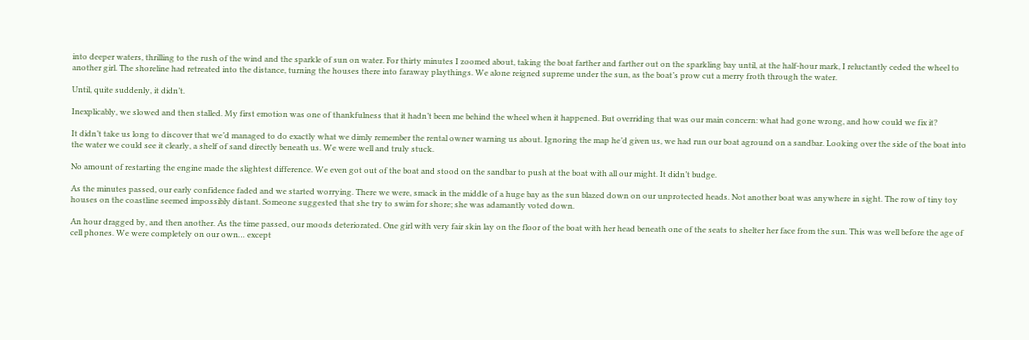into deeper waters, thrilling to the rush of the wind and the sparkle of sun on water. For thirty minutes I zoomed about, taking the boat farther and farther out on the sparkling bay until, at the half-hour mark, I reluctantly ceded the wheel to another girl. The shoreline had retreated into the distance, turning the houses there into faraway playthings. We alone reigned supreme under the sun, as the boat’s prow cut a merry froth through the water.

Until, quite suddenly, it didn’t.

Inexplicably, we slowed and then stalled. My first emotion was one of thankfulness that it hadn’t been me behind the wheel when it happened. But overriding that was our main concern: what had gone wrong, and how could we fix it?

It didn’t take us long to discover that we’d managed to do exactly what we dimly remember the rental owner warning us about. Ignoring the map he’d given us, we had run our boat aground on a sandbar. Looking over the side of the boat into the water we could see it clearly, a shelf of sand directly beneath us. We were well and truly stuck.

No amount of restarting the engine made the slightest difference. We even got out of the boat and stood on the sandbar to push at the boat with all our might. It didn’t budge.

As the minutes passed, our early confidence faded and we started worrying. There we were, smack in the middle of a huge bay as the sun blazed down on our unprotected heads. Not another boat was anywhere in sight. The row of tiny toy houses on the coastline seemed impossibly distant. Someone suggested that she try to swim for shore; she was adamantly voted down.

An hour dragged by, and then another. As the time passed, our moods deteriorated. One girl with very fair skin lay on the floor of the boat with her head beneath one of the seats to shelter her face from the sun. This was well before the age of cell phones. We were completely on our own… except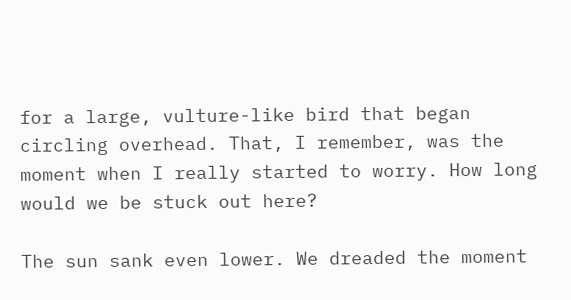for a large, vulture-like bird that began circling overhead. That, I remember, was the moment when I really started to worry. How long would we be stuck out here?

The sun sank even lower. We dreaded the moment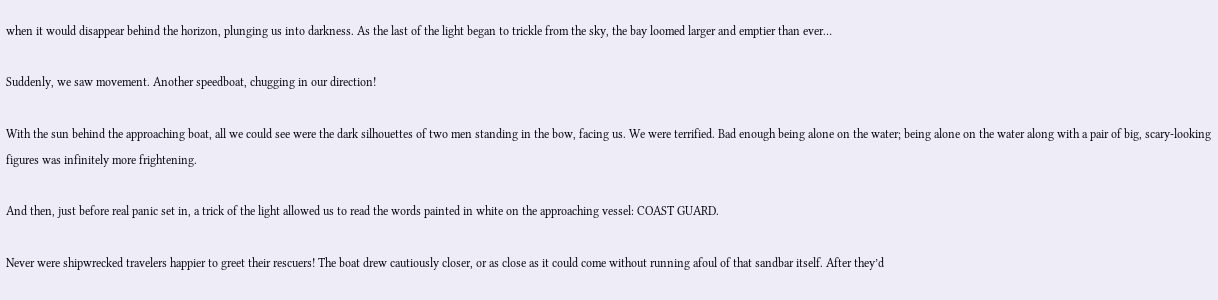when it would disappear behind the horizon, plunging us into darkness. As the last of the light began to trickle from the sky, the bay loomed larger and emptier than ever…

Suddenly, we saw movement. Another speedboat, chugging in our direction!

With the sun behind the approaching boat, all we could see were the dark silhouettes of two men standing in the bow, facing us. We were terrified. Bad enough being alone on the water; being alone on the water along with a pair of big, scary-looking figures was infinitely more frightening.

And then, just before real panic set in, a trick of the light allowed us to read the words painted in white on the approaching vessel: COAST GUARD.

Never were shipwrecked travelers happier to greet their rescuers! The boat drew cautiously closer, or as close as it could come without running afoul of that sandbar itself. After they’d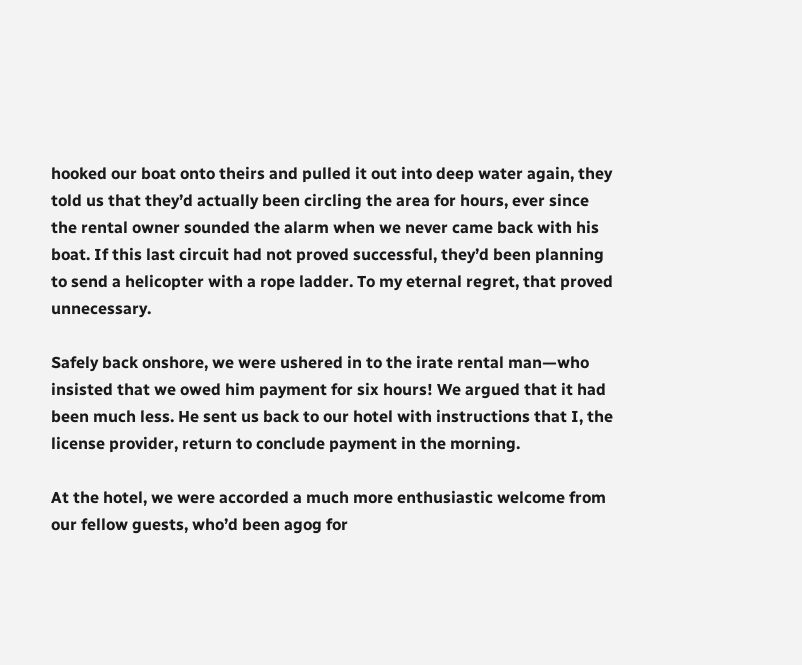hooked our boat onto theirs and pulled it out into deep water again, they told us that they’d actually been circling the area for hours, ever since the rental owner sounded the alarm when we never came back with his boat. If this last circuit had not proved successful, they’d been planning to send a helicopter with a rope ladder. To my eternal regret, that proved unnecessary.

Safely back onshore, we were ushered in to the irate rental man—who insisted that we owed him payment for six hours! We argued that it had been much less. He sent us back to our hotel with instructions that I, the license provider, return to conclude payment in the morning.

At the hotel, we were accorded a much more enthusiastic welcome from our fellow guests, who’d been agog for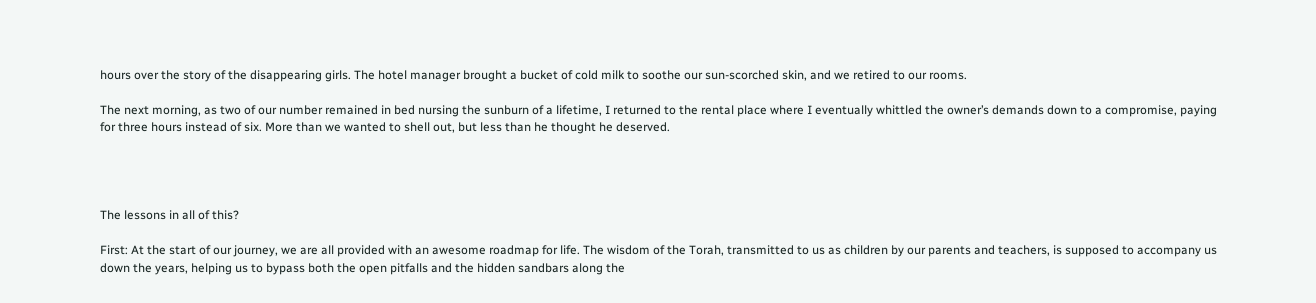hours over the story of the disappearing girls. The hotel manager brought a bucket of cold milk to soothe our sun-scorched skin, and we retired to our rooms.

The next morning, as two of our number remained in bed nursing the sunburn of a lifetime, I returned to the rental place where I eventually whittled the owner’s demands down to a compromise, paying for three hours instead of six. More than we wanted to shell out, but less than he thought he deserved.




The lessons in all of this?

First: At the start of our journey, we are all provided with an awesome roadmap for life. The wisdom of the Torah, transmitted to us as children by our parents and teachers, is supposed to accompany us down the years, helping us to bypass both the open pitfalls and the hidden sandbars along the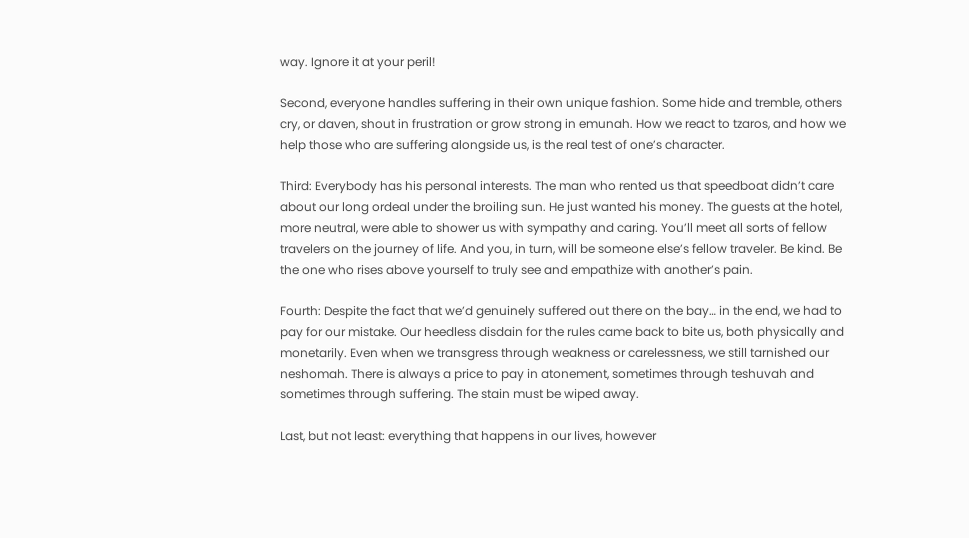way. Ignore it at your peril!

Second, everyone handles suffering in their own unique fashion. Some hide and tremble, others cry, or daven, shout in frustration or grow strong in emunah. How we react to tzaros, and how we help those who are suffering alongside us, is the real test of one’s character.

Third: Everybody has his personal interests. The man who rented us that speedboat didn’t care about our long ordeal under the broiling sun. He just wanted his money. The guests at the hotel, more neutral, were able to shower us with sympathy and caring. You’ll meet all sorts of fellow travelers on the journey of life. And you, in turn, will be someone else’s fellow traveler. Be kind. Be the one who rises above yourself to truly see and empathize with another’s pain.

Fourth: Despite the fact that we’d genuinely suffered out there on the bay… in the end, we had to pay for our mistake. Our heedless disdain for the rules came back to bite us, both physically and monetarily. Even when we transgress through weakness or carelessness, we still tarnished our neshomah. There is always a price to pay in atonement, sometimes through teshuvah and sometimes through suffering. The stain must be wiped away.

Last, but not least: everything that happens in our lives, however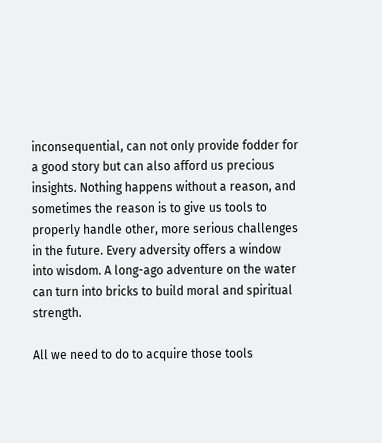inconsequential, can not only provide fodder for a good story but can also afford us precious insights. Nothing happens without a reason, and sometimes the reason is to give us tools to properly handle other, more serious challenges in the future. Every adversity offers a window into wisdom. A long-ago adventure on the water can turn into bricks to build moral and spiritual strength.

All we need to do to acquire those tools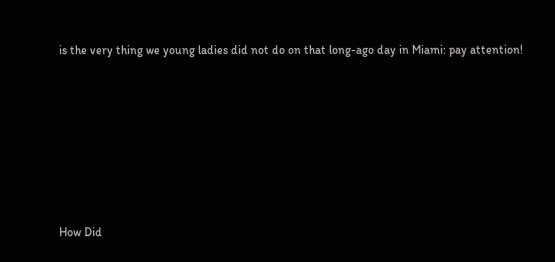is the very thing we young ladies did not do on that long-ago day in Miami: pay attention!












How Did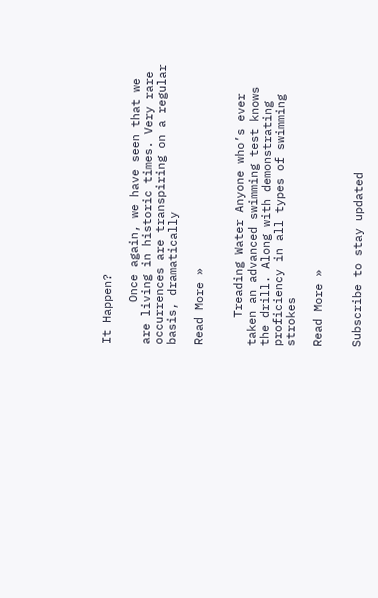It Happen?

      Once again, we have seen that we are living in historic times. Very rare occurrences are transpiring on a regular basis, dramatically

Read More »


    Treading Water Anyone who’s ever taken an advanced swimming test knows the drill. Along with demonstrating proficiency in all types of swimming strokes

Read More »


Subscribe to stay updated